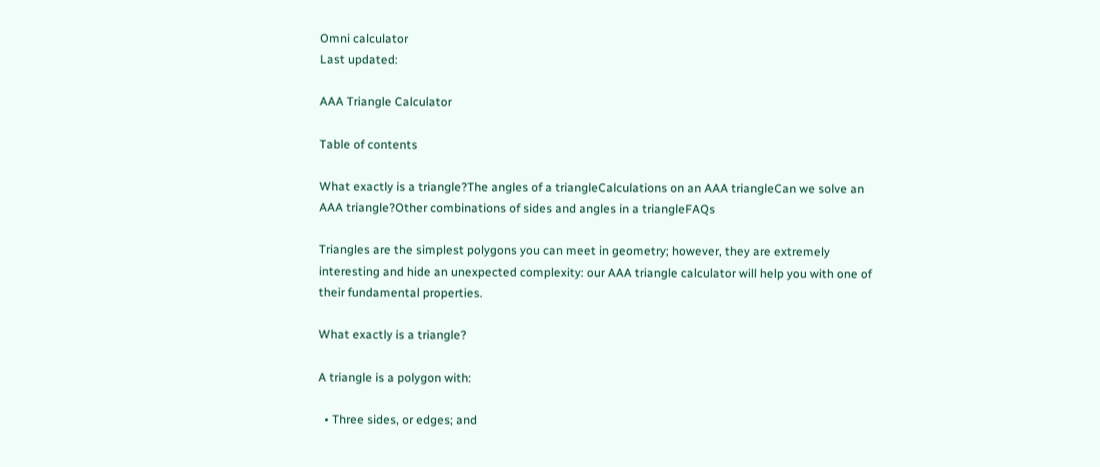Omni calculator
Last updated:

AAA Triangle Calculator

Table of contents

What exactly is a triangle?The angles of a triangleCalculations on an AAA triangleCan we solve an AAA triangle?Other combinations of sides and angles in a triangleFAQs

Triangles are the simplest polygons you can meet in geometry; however, they are extremely interesting and hide an unexpected complexity: our AAA triangle calculator will help you with one of their fundamental properties.

What exactly is a triangle?

A triangle is a polygon with:

  • Three sides, or edges; and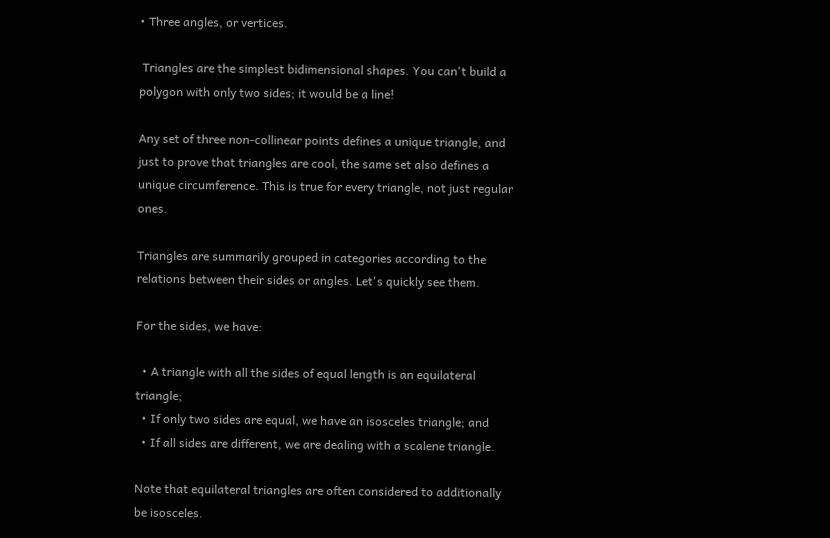• Three angles, or vertices.

 Triangles are the simplest bidimensional shapes. You can't build a polygon with only two sides; it would be a line!

Any set of three non-collinear points defines a unique triangle, and just to prove that triangles are cool, the same set also defines a unique circumference. This is true for every triangle, not just regular ones.

Triangles are summarily grouped in categories according to the relations between their sides or angles. Let's quickly see them.

For the sides, we have:

  • A triangle with all the sides of equal length is an equilateral triangle;
  • If only two sides are equal, we have an isosceles triangle; and
  • If all sides are different, we are dealing with a scalene triangle.

Note that equilateral triangles are often considered to additionally be isosceles.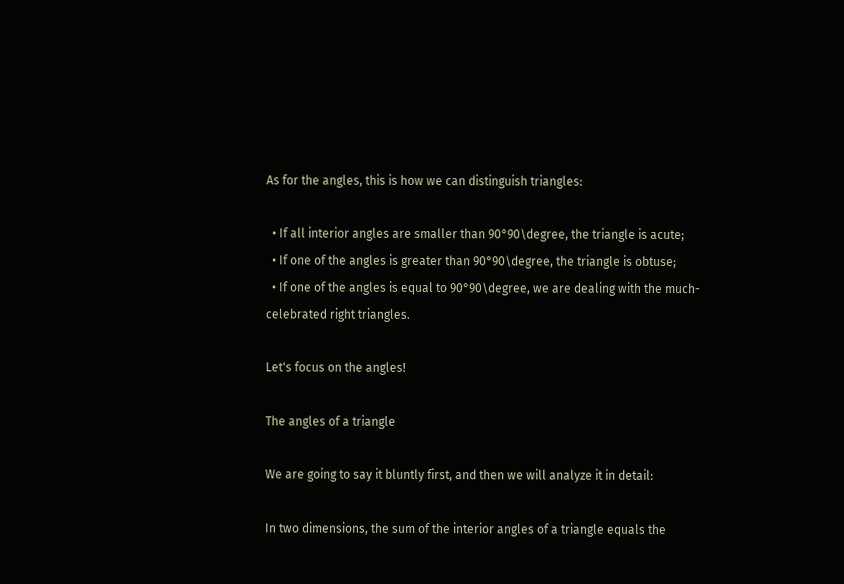As for the angles, this is how we can distinguish triangles:

  • If all interior angles are smaller than 90°90\degree, the triangle is acute;
  • If one of the angles is greater than 90°90\degree, the triangle is obtuse;
  • If one of the angles is equal to 90°90\degree, we are dealing with the much-celebrated right triangles.

Let's focus on the angles!

The angles of a triangle

We are going to say it bluntly first, and then we will analyze it in detail:

In two dimensions, the sum of the interior angles of a triangle equals the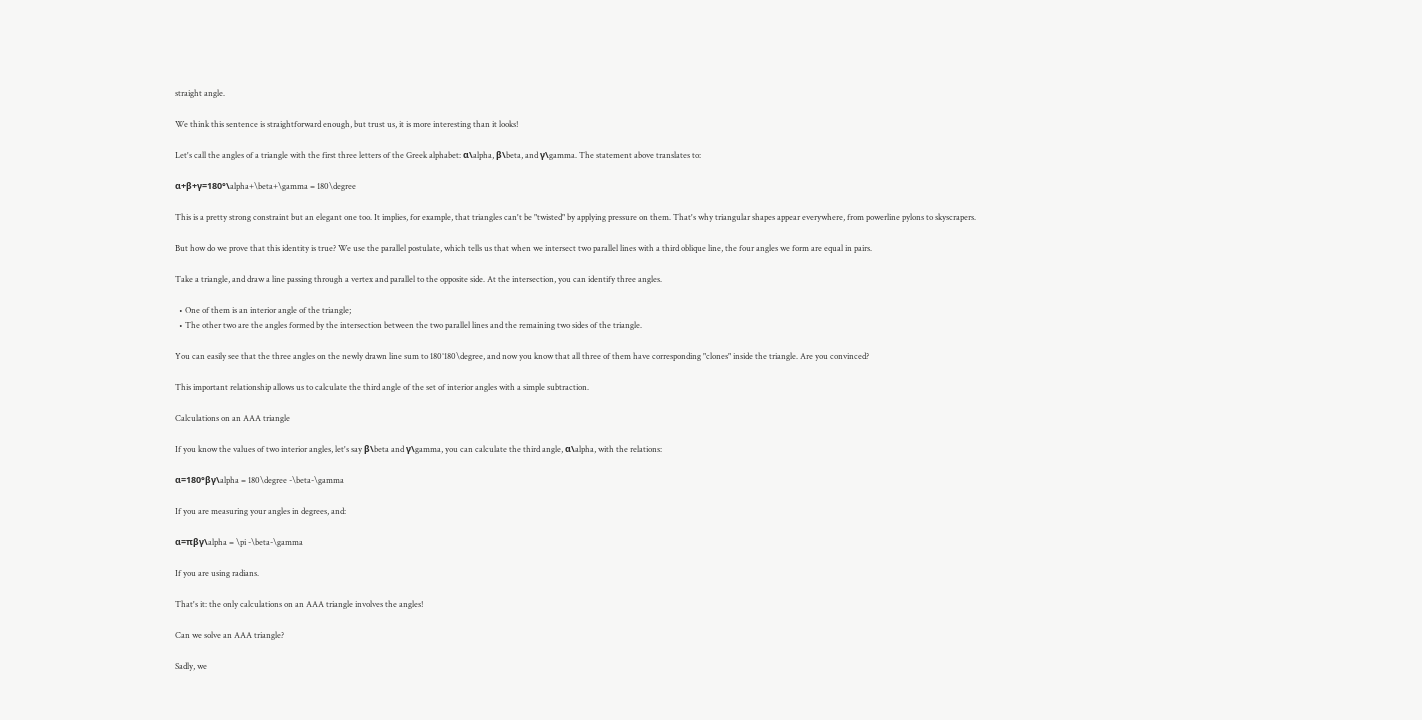straight angle.

We think this sentence is straightforward enough, but trust us, it is more interesting than it looks!

Let's call the angles of a triangle with the first three letters of the Greek alphabet: α\alpha, β\beta, and γ\gamma. The statement above translates to:

α+β+γ=180°\alpha+\beta+\gamma = 180\degree

This is a pretty strong constraint but an elegant one too. It implies, for example, that triangles can't be "twisted" by applying pressure on them. That's why triangular shapes appear everywhere, from powerline pylons to skyscrapers.

But how do we prove that this identity is true? We use the parallel postulate, which tells us that when we intersect two parallel lines with a third oblique line, the four angles we form are equal in pairs.

Take a triangle, and draw a line passing through a vertex and parallel to the opposite side. At the intersection, you can identify three angles.

  • One of them is an interior angle of the triangle;
  • The other two are the angles formed by the intersection between the two parallel lines and the remaining two sides of the triangle.

You can easily see that the three angles on the newly drawn line sum to 180°180\degree, and now you know that all three of them have corresponding "clones" inside the triangle. Are you convinced?

This important relationship allows us to calculate the third angle of the set of interior angles with a simple subtraction.

Calculations on an AAA triangle

If you know the values of two interior angles, let's say β\beta and γ\gamma, you can calculate the third angle, α\alpha, with the relations:

α=180°βγ\alpha = 180\degree -\beta-\gamma

If you are measuring your angles in degrees, and:

α=πβγ\alpha = \pi -\beta-\gamma

If you are using radians.

That's it: the only calculations on an AAA triangle involves the angles!

Can we solve an AAA triangle?

Sadly, we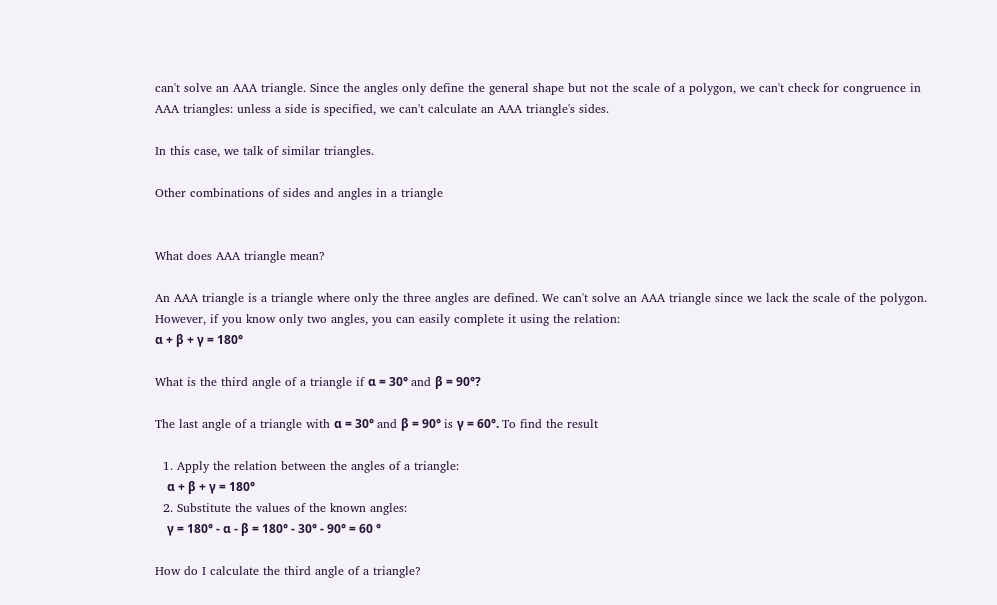can't solve an AAA triangle. Since the angles only define the general shape but not the scale of a polygon, we can't check for congruence in AAA triangles: unless a side is specified, we can't calculate an AAA triangle's sides.

In this case, we talk of similar triangles.

Other combinations of sides and angles in a triangle


What does AAA triangle mean?

An AAA triangle is a triangle where only the three angles are defined. We can't solve an AAA triangle since we lack the scale of the polygon. However, if you know only two angles, you can easily complete it using the relation:
α + β + γ = 180°

What is the third angle of a triangle if α = 30° and β = 90°?

The last angle of a triangle with α = 30° and β = 90° is γ = 60°. To find the result

  1. Apply the relation between the angles of a triangle:
    α + β + γ = 180°
  2. Substitute the values of the known angles:
    γ = 180° - α - β = 180° - 30° - 90° = 60 °

How do I calculate the third angle of a triangle?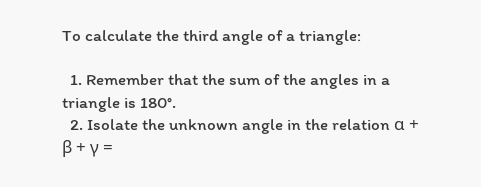To calculate the third angle of a triangle:

  1. Remember that the sum of the angles in a triangle is 180°.
  2. Isolate the unknown angle in the relation α + β + γ =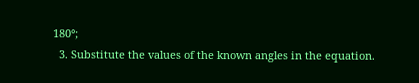180°;
  3. Substitute the values of the known angles in the equation.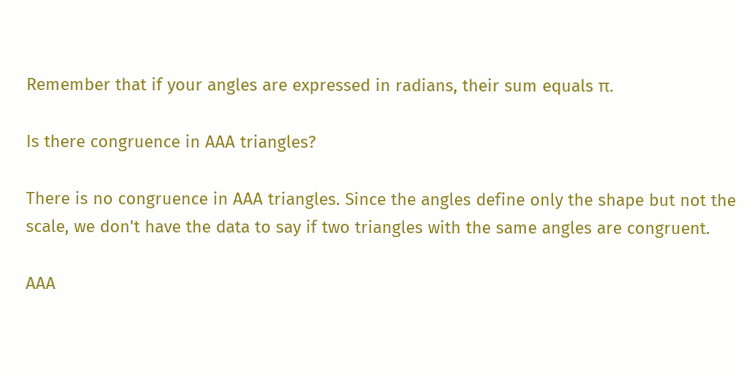Remember that if your angles are expressed in radians, their sum equals π.

Is there congruence in AAA triangles?

There is no congruence in AAA triangles. Since the angles define only the shape but not the scale, we don't have the data to say if two triangles with the same angles are congruent.

AAA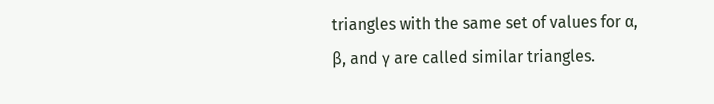triangles with the same set of values for α, β, and γ are called similar triangles.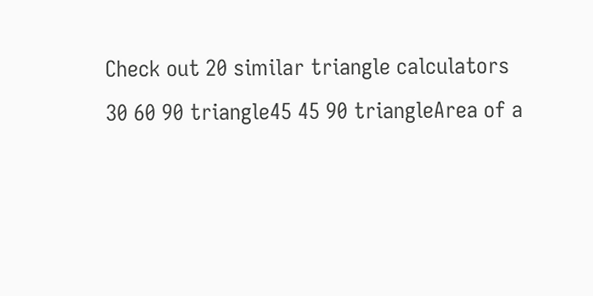Check out 20 similar triangle calculators
30 60 90 triangle45 45 90 triangleArea of a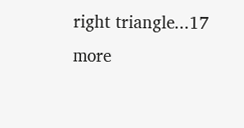right triangle...17 more